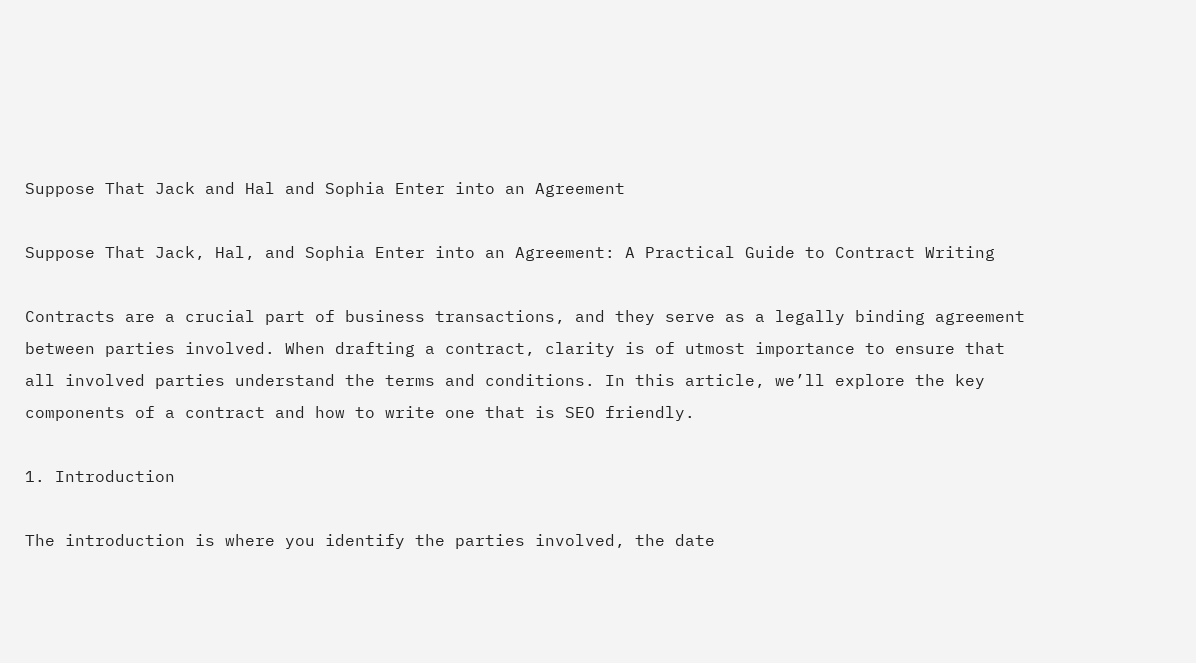Suppose That Jack and Hal and Sophia Enter into an Agreement

Suppose That Jack, Hal, and Sophia Enter into an Agreement: A Practical Guide to Contract Writing

Contracts are a crucial part of business transactions, and they serve as a legally binding agreement between parties involved. When drafting a contract, clarity is of utmost importance to ensure that all involved parties understand the terms and conditions. In this article, we’ll explore the key components of a contract and how to write one that is SEO friendly.

1. Introduction

The introduction is where you identify the parties involved, the date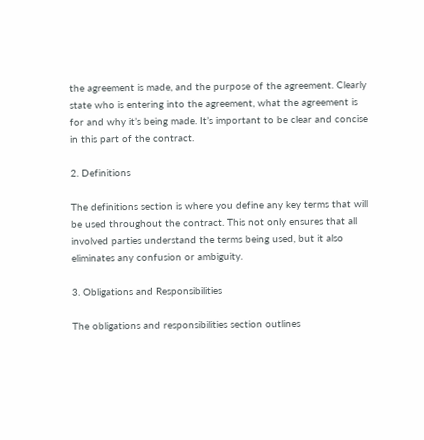the agreement is made, and the purpose of the agreement. Clearly state who is entering into the agreement, what the agreement is for and why it’s being made. It’s important to be clear and concise in this part of the contract.

2. Definitions

The definitions section is where you define any key terms that will be used throughout the contract. This not only ensures that all involved parties understand the terms being used, but it also eliminates any confusion or ambiguity.

3. Obligations and Responsibilities

The obligations and responsibilities section outlines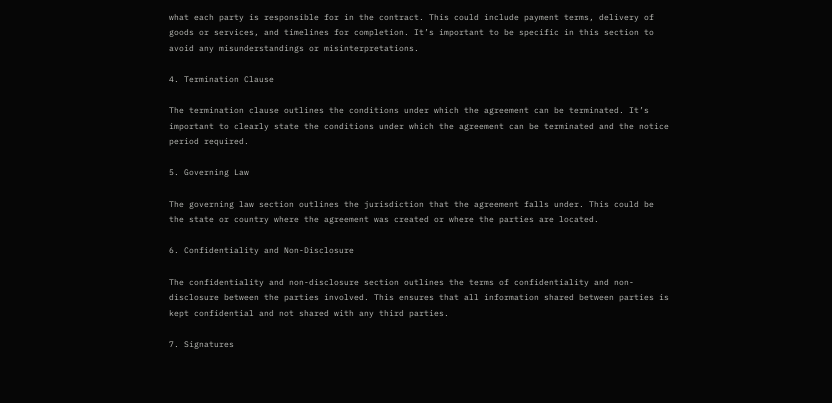what each party is responsible for in the contract. This could include payment terms, delivery of goods or services, and timelines for completion. It’s important to be specific in this section to avoid any misunderstandings or misinterpretations.

4. Termination Clause

The termination clause outlines the conditions under which the agreement can be terminated. It’s important to clearly state the conditions under which the agreement can be terminated and the notice period required.

5. Governing Law

The governing law section outlines the jurisdiction that the agreement falls under. This could be the state or country where the agreement was created or where the parties are located.

6. Confidentiality and Non-Disclosure

The confidentiality and non-disclosure section outlines the terms of confidentiality and non-disclosure between the parties involved. This ensures that all information shared between parties is kept confidential and not shared with any third parties.

7. Signatures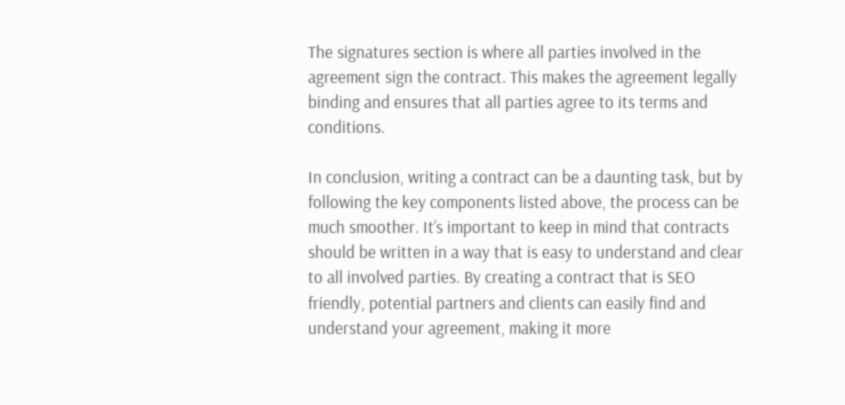The signatures section is where all parties involved in the agreement sign the contract. This makes the agreement legally binding and ensures that all parties agree to its terms and conditions.

In conclusion, writing a contract can be a daunting task, but by following the key components listed above, the process can be much smoother. It’s important to keep in mind that contracts should be written in a way that is easy to understand and clear to all involved parties. By creating a contract that is SEO friendly, potential partners and clients can easily find and understand your agreement, making it more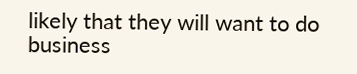likely that they will want to do business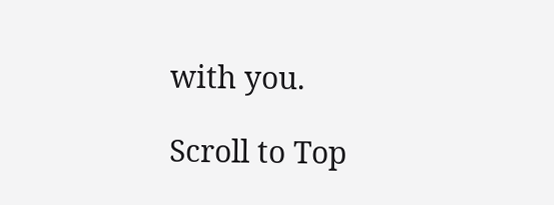with you.

Scroll to Top